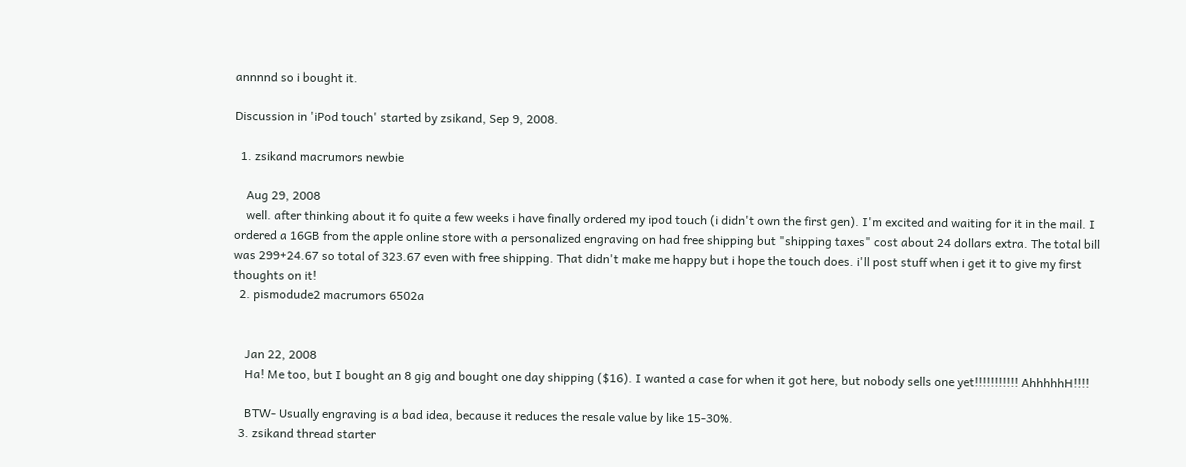annnnd so i bought it.

Discussion in 'iPod touch' started by zsikand, Sep 9, 2008.

  1. zsikand macrumors newbie

    Aug 29, 2008
    well. after thinking about it fo quite a few weeks i have finally ordered my ipod touch (i didn't own the first gen). I'm excited and waiting for it in the mail. I ordered a 16GB from the apple online store with a personalized engraving on had free shipping but "shipping taxes" cost about 24 dollars extra. The total bill was 299+24.67 so total of 323.67 even with free shipping. That didn't make me happy but i hope the touch does. i'll post stuff when i get it to give my first thoughts on it!
  2. pismodude2 macrumors 6502a


    Jan 22, 2008
    Ha! Me too, but I bought an 8 gig and bought one day shipping ($16). I wanted a case for when it got here, but nobody sells one yet!!!!!!!!!!! AhhhhhH!!!!

    BTW- Usually engraving is a bad idea, because it reduces the resale value by like 15-30%.
  3. zsikand thread starter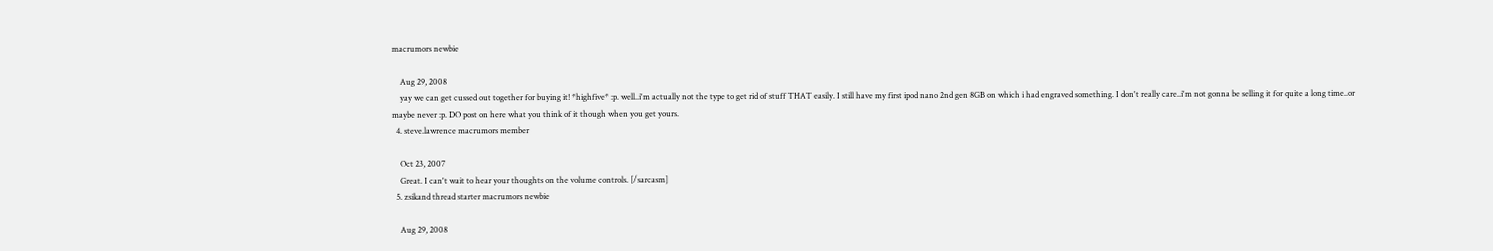macrumors newbie

    Aug 29, 2008
    yay we can get cussed out together for buying it! *highfive* :p. well..i'm actually not the type to get rid of stuff THAT easily. I still have my first ipod nano 2nd gen 8GB on which i had engraved something. I don't really care..i'm not gonna be selling it for quite a long time..or maybe never :p. DO post on here what you think of it though when you get yours.
  4. steve.lawrence macrumors member

    Oct 23, 2007
    Great. I can't wait to hear your thoughts on the volume controls. [/sarcasm]
  5. zsikand thread starter macrumors newbie

    Aug 29, 2008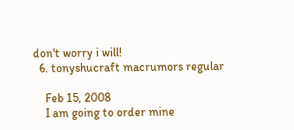don't worry i will!
  6. tonyshucraft macrumors regular

    Feb 15, 2008
    I am going to order mine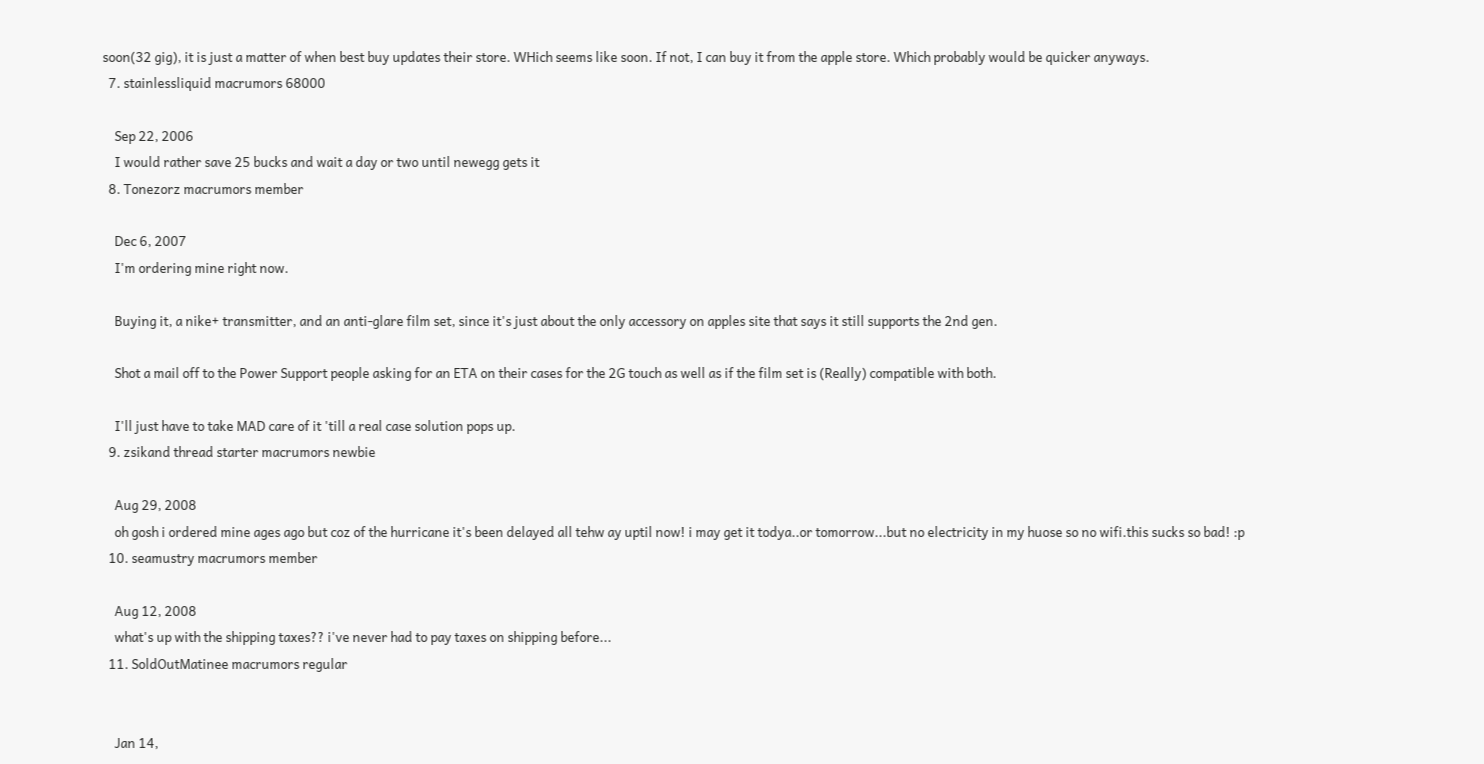soon(32 gig), it is just a matter of when best buy updates their store. WHich seems like soon. If not, I can buy it from the apple store. Which probably would be quicker anyways.
  7. stainlessliquid macrumors 68000

    Sep 22, 2006
    I would rather save 25 bucks and wait a day or two until newegg gets it
  8. Tonezorz macrumors member

    Dec 6, 2007
    I'm ordering mine right now.

    Buying it, a nike+ transmitter, and an anti-glare film set, since it's just about the only accessory on apples site that says it still supports the 2nd gen.

    Shot a mail off to the Power Support people asking for an ETA on their cases for the 2G touch as well as if the film set is (Really) compatible with both.

    I'll just have to take MAD care of it 'till a real case solution pops up.
  9. zsikand thread starter macrumors newbie

    Aug 29, 2008
    oh gosh i ordered mine ages ago but coz of the hurricane it's been delayed all tehw ay uptil now! i may get it todya..or tomorrow...but no electricity in my huose so no wifi.this sucks so bad! :p
  10. seamustry macrumors member

    Aug 12, 2008
    what's up with the shipping taxes?? i've never had to pay taxes on shipping before...
  11. SoldOutMatinee macrumors regular


    Jan 14,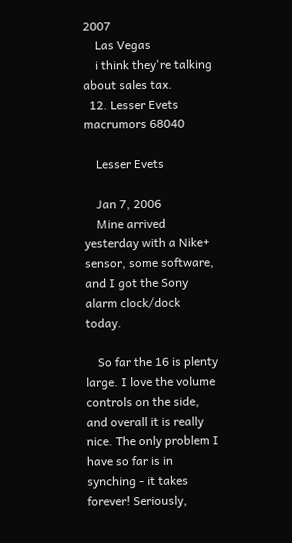2007
    Las Vegas
    i think they're talking about sales tax.
  12. Lesser Evets macrumors 68040

    Lesser Evets

    Jan 7, 2006
    Mine arrived yesterday with a Nike+ sensor, some software, and I got the Sony alarm clock/dock today.

    So far the 16 is plenty large. I love the volume controls on the side, and overall it is really nice. The only problem I have so far is in synching - it takes forever! Seriously,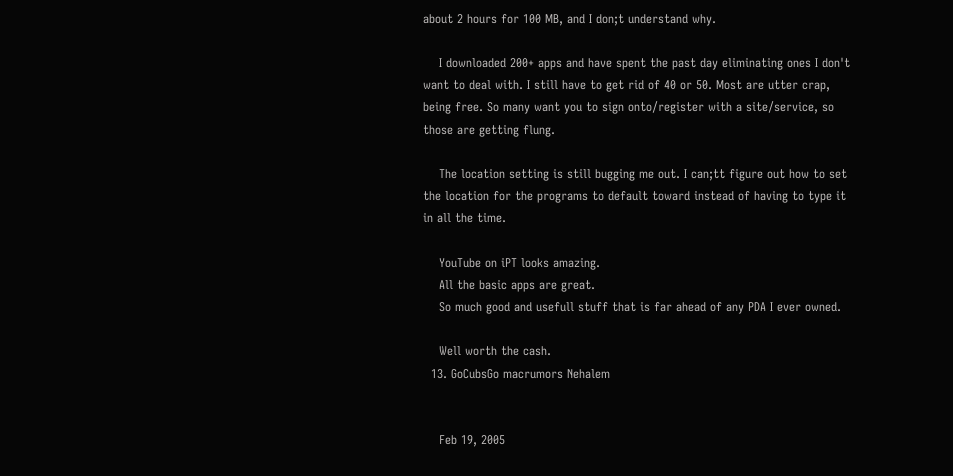about 2 hours for 100 MB, and I don;t understand why.

    I downloaded 200+ apps and have spent the past day eliminating ones I don't want to deal with. I still have to get rid of 40 or 50. Most are utter crap, being free. So many want you to sign onto/register with a site/service, so those are getting flung.

    The location setting is still bugging me out. I can;tt figure out how to set the location for the programs to default toward instead of having to type it in all the time.

    YouTube on iPT looks amazing.
    All the basic apps are great.
    So much good and usefull stuff that is far ahead of any PDA I ever owned.

    Well worth the cash.
  13. GoCubsGo macrumors Nehalem


    Feb 19, 2005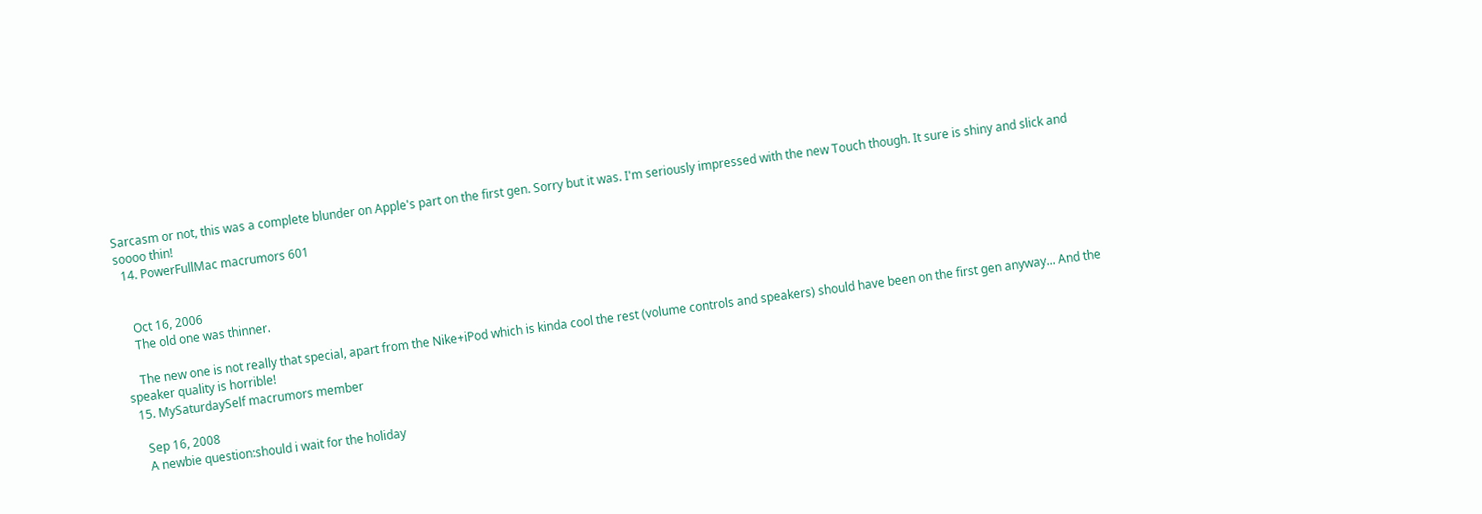Sarcasm or not, this was a complete blunder on Apple's part on the first gen. Sorry but it was. I'm seriously impressed with the new Touch though. It sure is shiny and slick and soooo thin!
  14. PowerFullMac macrumors 601


    Oct 16, 2006
    The old one was thinner.

    The new one is not really that special, apart from the Nike+iPod which is kinda cool the rest (volume controls and speakers) should have been on the first gen anyway... And the speaker quality is horrible!
  15. MySaturdaySelf macrumors member

    Sep 16, 2008
    A newbie question:should i wait for the holiday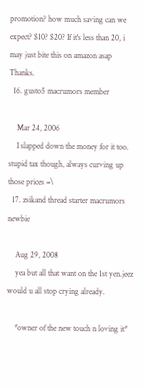promotion? how much saving can we expect? $10? $20? If it's less than 20, i may just bite this on amazon asap Thanks.
  16. gusto5 macrumors member

    Mar 24, 2006
    I slapped down the money for it too. stupid tax though, always curving up those prices =\
  17. zsikand thread starter macrumors newbie

    Aug 29, 2008
    yea but all that want on the 1st yen.jeez would u all stop crying already.

    *owner of the new touch n loving it*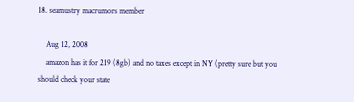18. seamustry macrumors member

    Aug 12, 2008
    amazon has it for 219 (8gb) and no taxes except in NY (pretty sure but you should check your state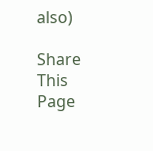also)

Share This Page